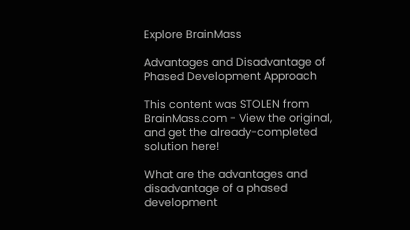Explore BrainMass

Advantages and Disadvantage of Phased Development Approach

This content was STOLEN from BrainMass.com - View the original, and get the already-completed solution here!

What are the advantages and disadvantage of a phased development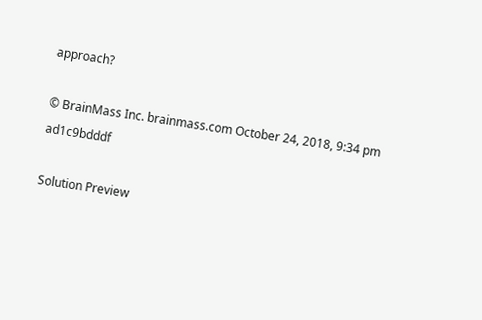approach?

© BrainMass Inc. brainmass.com October 24, 2018, 9:34 pm ad1c9bdddf

Solution Preview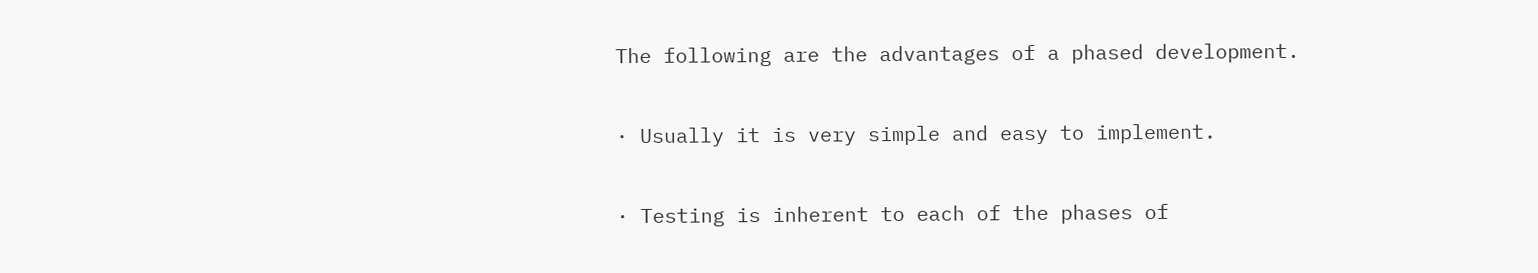The following are the advantages of a phased development.

· Usually it is very simple and easy to implement.

· Testing is inherent to each of the phases of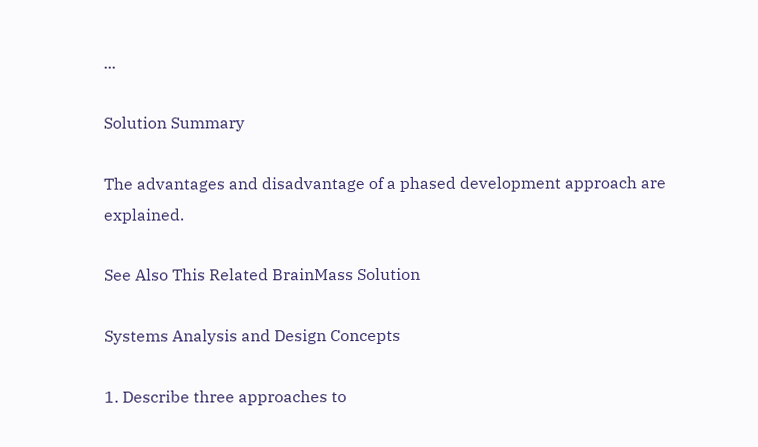...

Solution Summary

The advantages and disadvantage of a phased development approach are explained.

See Also This Related BrainMass Solution

Systems Analysis and Design Concepts

1. Describe three approaches to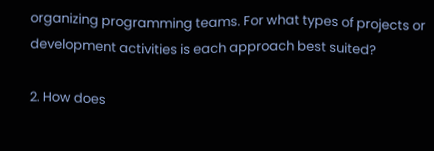organizing programming teams. For what types of projects or development activities is each approach best suited?

2. How does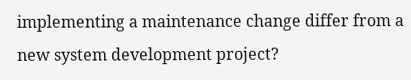implementing a maintenance change differ from a new system development project?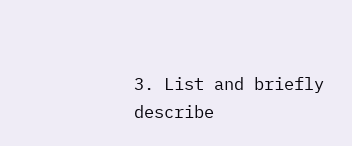3. List and briefly describe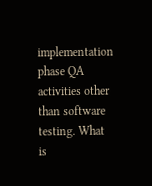implementation phase QA activities other than software testing. What is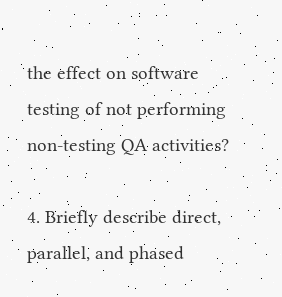the effect on software testing of not performing non-testing QA activities?

4. Briefly describe direct, parallel, and phased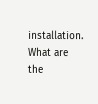installation. What are the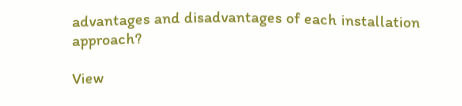advantages and disadvantages of each installation approach?

View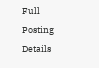Full Posting Details